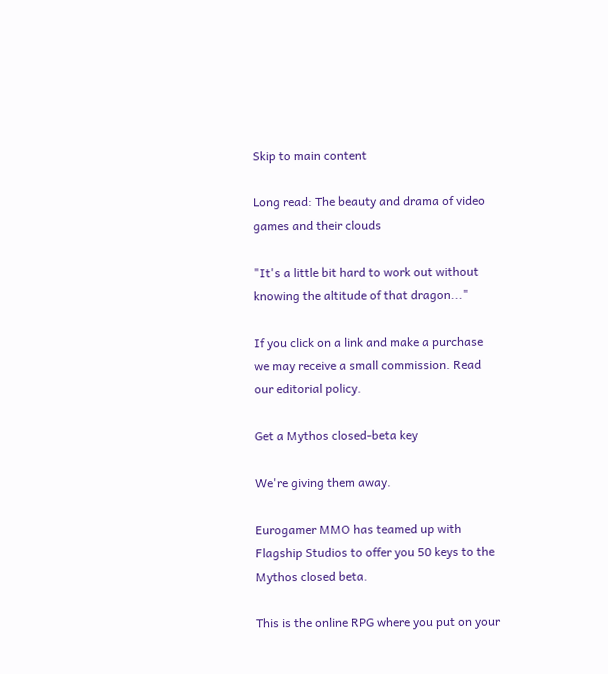Skip to main content

Long read: The beauty and drama of video games and their clouds

"It's a little bit hard to work out without knowing the altitude of that dragon..."

If you click on a link and make a purchase we may receive a small commission. Read our editorial policy.

Get a Mythos closed-beta key

We're giving them away.

Eurogamer MMO has teamed up with Flagship Studios to offer you 50 keys to the Mythos closed beta.

This is the online RPG where you put on your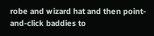robe and wizard hat and then point-and-click baddies to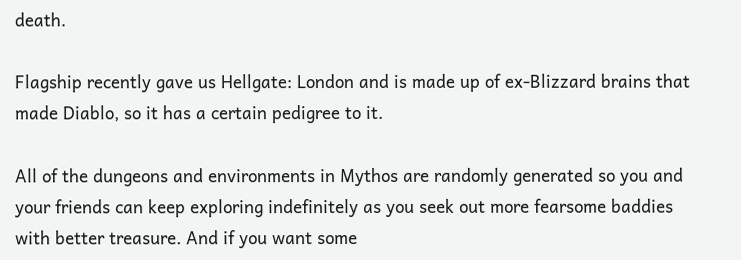death.

Flagship recently gave us Hellgate: London and is made up of ex-Blizzard brains that made Diablo, so it has a certain pedigree to it.

All of the dungeons and environments in Mythos are randomly generated so you and your friends can keep exploring indefinitely as you seek out more fearsome baddies with better treasure. And if you want some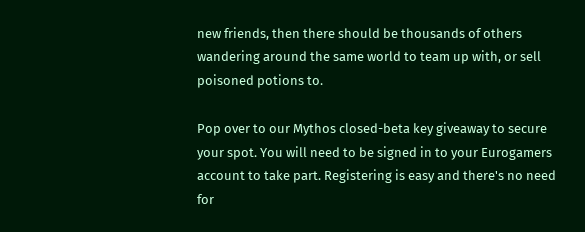new friends, then there should be thousands of others wandering around the same world to team up with, or sell poisoned potions to.

Pop over to our Mythos closed-beta key giveaway to secure your spot. You will need to be signed in to your Eurogamers account to take part. Registering is easy and there's no need for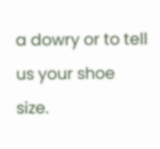a dowry or to tell us your shoe size.